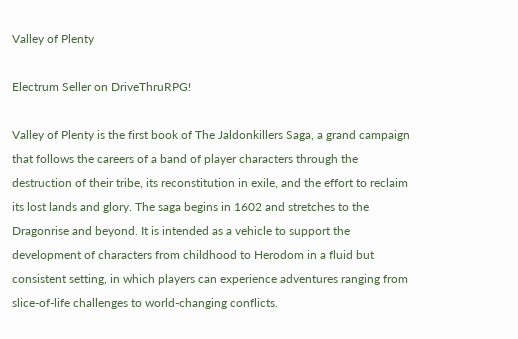Valley of Plenty

Electrum Seller on DriveThruRPG!

Valley of Plenty is the first book of The Jaldonkillers Saga, a grand campaign that follows the careers of a band of player characters through the destruction of their tribe, its reconstitution in exile, and the effort to reclaim its lost lands and glory. The saga begins in 1602 and stretches to the Dragonrise and beyond. It is intended as a vehicle to support the development of characters from childhood to Herodom in a fluid but consistent setting, in which players can experience adventures ranging from slice-of-life challenges to world-changing conflicts.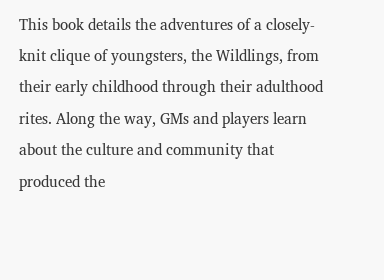This book details the adventures of a closely-knit clique of youngsters, the Wildlings, from their early childhood through their adulthood rites. Along the way, GMs and players learn about the culture and community that produced the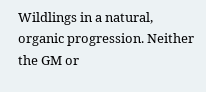Wildlings in a natural, organic progression. Neither the GM or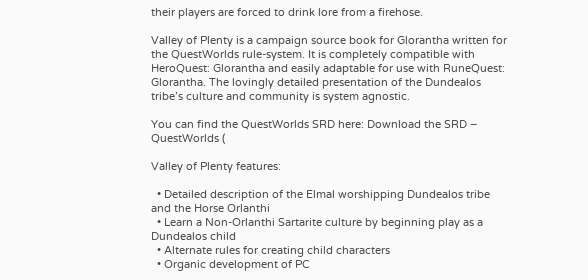their players are forced to drink lore from a firehose.

Valley of Plenty is a campaign source book for Glorantha written for the QuestWorlds rule-system. It is completely compatible with HeroQuest: Glorantha and easily adaptable for use with RuneQuest: Glorantha. The lovingly detailed presentation of the Dundealos tribe’s culture and community is system agnostic.

You can find the QuestWorlds SRD here: Download the SRD – QuestWorlds (

Valley of Plenty features:

  • Detailed description of the Elmal worshipping Dundealos tribe and the Horse Orlanthi
  • Learn a Non-Orlanthi Sartarite culture by beginning play as a Dundealos child
  • Alternate rules for creating child characters
  • Organic development of PC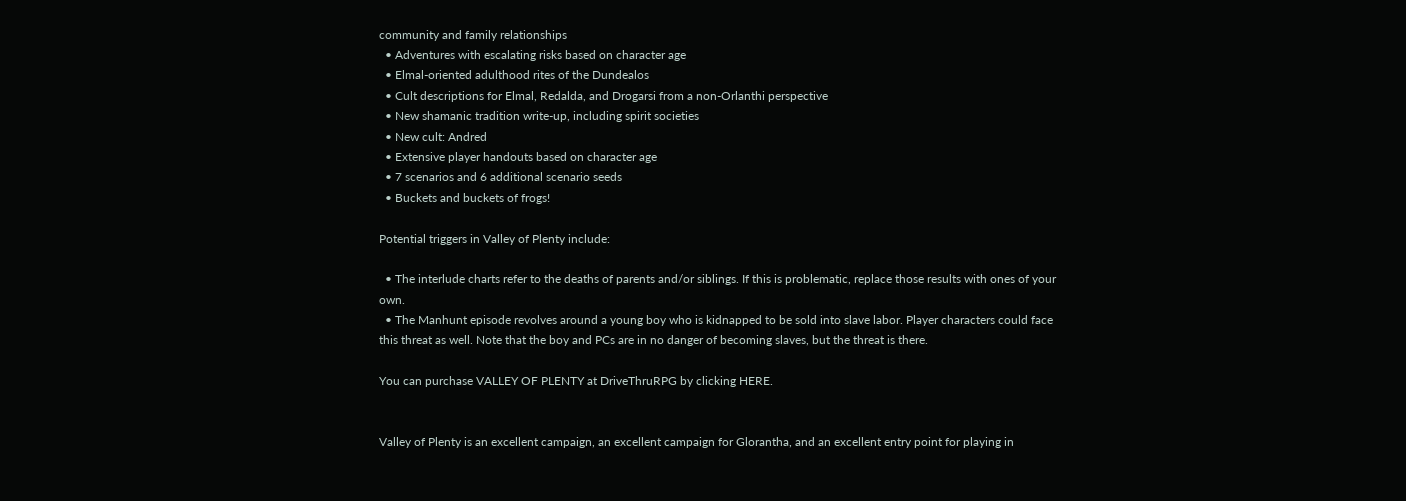community and family relationships
  • Adventures with escalating risks based on character age
  • Elmal-oriented adulthood rites of the Dundealos
  • Cult descriptions for Elmal, Redalda, and Drogarsi from a non-Orlanthi perspective
  • New shamanic tradition write-up, including spirit societies
  • New cult: Andred
  • Extensive player handouts based on character age
  • 7 scenarios and 6 additional scenario seeds
  • Buckets and buckets of frogs!

Potential triggers in Valley of Plenty include:

  • The interlude charts refer to the deaths of parents and/or siblings. If this is problematic, replace those results with ones of your own.
  • The Manhunt episode revolves around a young boy who is kidnapped to be sold into slave labor. Player characters could face this threat as well. Note that the boy and PCs are in no danger of becoming slaves, but the threat is there.

You can purchase VALLEY OF PLENTY at DriveThruRPG by clicking HERE.


Valley of Plenty is an excellent campaign, an excellent campaign for Glorantha, and an excellent entry point for playing in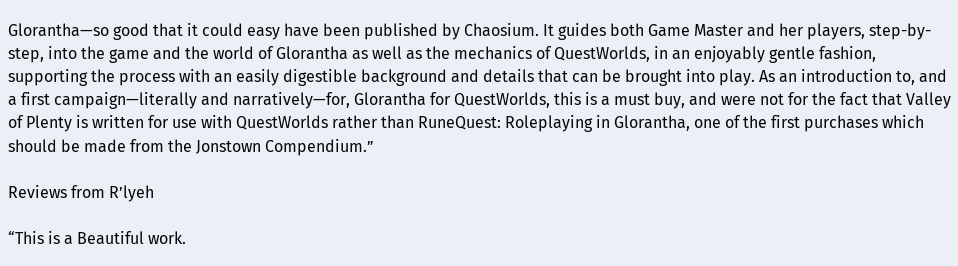Glorantha—so good that it could easy have been published by Chaosium. It guides both Game Master and her players, step-by-step, into the game and the world of Glorantha as well as the mechanics of QuestWorlds, in an enjoyably gentle fashion, supporting the process with an easily digestible background and details that can be brought into play. As an introduction to, and a first campaign—literally and narratively—for, Glorantha for QuestWorlds, this is a must buy, and were not for the fact that Valley of Plenty is written for use with QuestWorlds rather than RuneQuest: Roleplaying in Glorantha, one of the first purchases which should be made from the Jonstown Compendium.”

Reviews from R’lyeh

“This is a Beautiful work.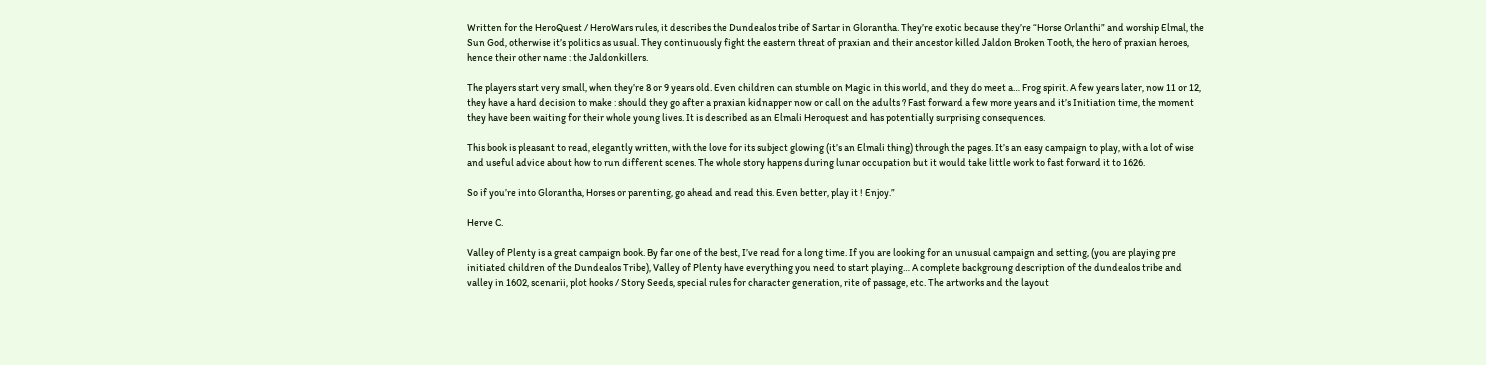Written for the HeroQuest / HeroWars rules, it describes the Dundealos tribe of Sartar in Glorantha. They’re exotic because they’re “Horse Orlanthi” and worship Elmal, the Sun God, otherwise it’s politics as usual. They continuously fight the eastern threat of praxian and their ancestor killed Jaldon Broken Tooth, the hero of praxian heroes, hence their other name : the Jaldonkillers.

The players start very small, when they’re 8 or 9 years old. Even children can stumble on Magic in this world, and they do meet a… Frog spirit. A few years later, now 11 or 12, they have a hard decision to make : should they go after a praxian kidnapper now or call on the adults ? Fast forward a few more years and it’s Initiation time, the moment they have been waiting for their whole young lives. It is described as an Elmali Heroquest and has potentially surprising consequences.

This book is pleasant to read, elegantly written, with the love for its subject glowing (it’s an Elmali thing) through the pages. It’s an easy campaign to play, with a lot of wise and useful advice about how to run different scenes. The whole story happens during lunar occupation but it would take little work to fast forward it to 1626.

So if you’re into Glorantha, Horses or parenting, go ahead and read this. Even better, play it ! Enjoy.”

Herve C.

Valley of Plenty is a great campaign book. By far one of the best, I’ve read for a long time. If you are looking for an unusual campaign and setting, (you are playing pre initiated children of the Dundealos Tribe), Valley of Plenty have everything you need to start playing… A complete backgroung description of the dundealos tribe and valley in 1602, scenarii, plot hooks / Story Seeds, special rules for character generation, rite of passage, etc. The artworks and the layout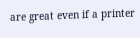are great even if a printer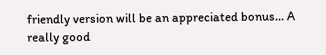friendly version will be an appreciated bonus… A really good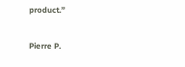product.”

Pierre P.